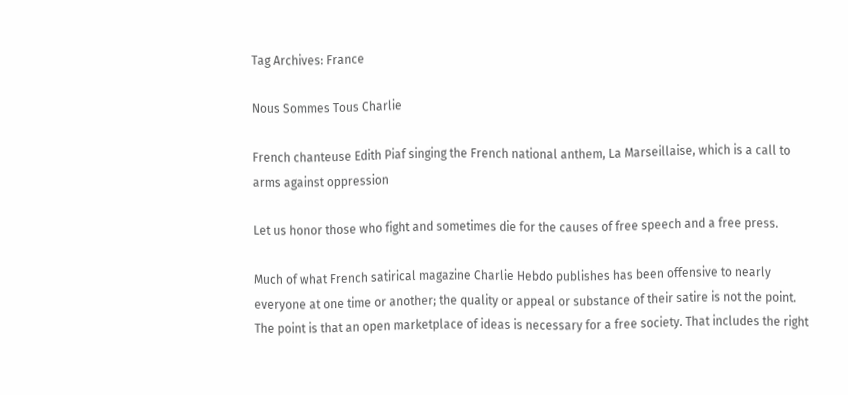Tag Archives: France

Nous Sommes Tous Charlie

French chanteuse Edith Piaf singing the French national anthem, La Marseillaise, which is a call to arms against oppression

Let us honor those who fight and sometimes die for the causes of free speech and a free press.

Much of what French satirical magazine Charlie Hebdo publishes has been offensive to nearly everyone at one time or another; the quality or appeal or substance of their satire is not the point. The point is that an open marketplace of ideas is necessary for a free society. That includes the right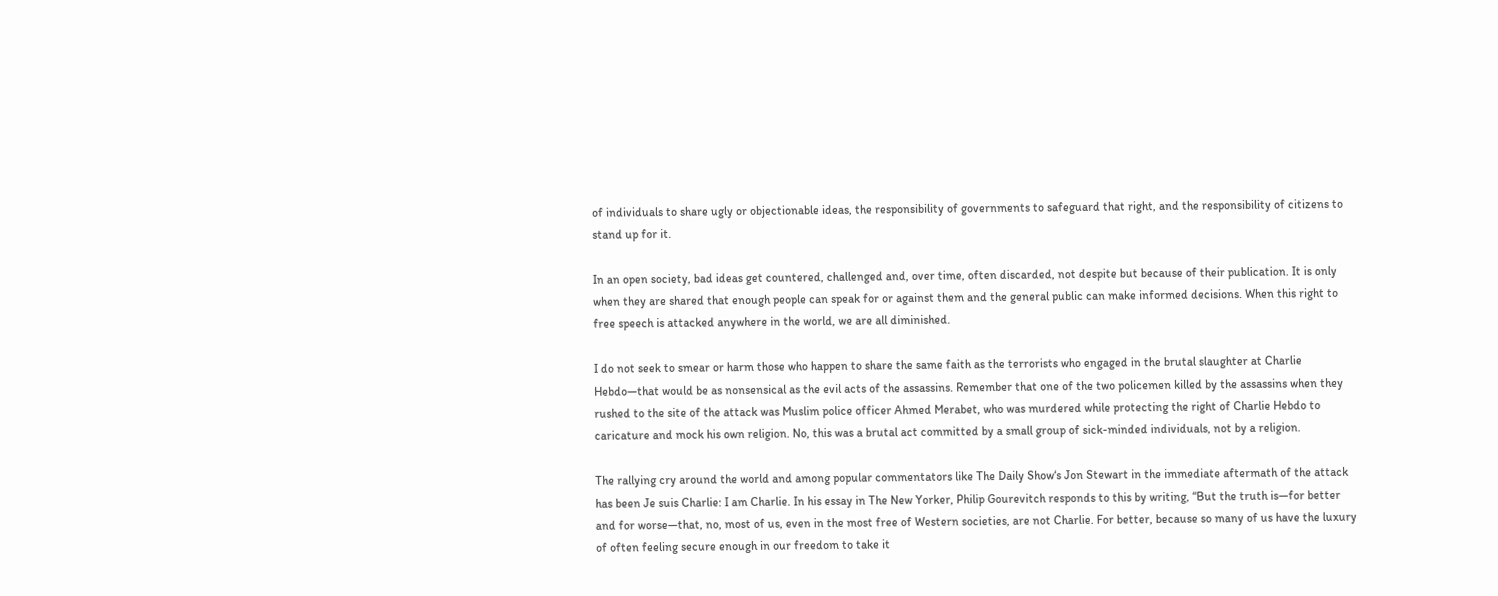of individuals to share ugly or objectionable ideas, the responsibility of governments to safeguard that right, and the responsibility of citizens to stand up for it.

In an open society, bad ideas get countered, challenged and, over time, often discarded, not despite but because of their publication. It is only when they are shared that enough people can speak for or against them and the general public can make informed decisions. When this right to free speech is attacked anywhere in the world, we are all diminished.

I do not seek to smear or harm those who happen to share the same faith as the terrorists who engaged in the brutal slaughter at Charlie Hebdo—that would be as nonsensical as the evil acts of the assassins. Remember that one of the two policemen killed by the assassins when they rushed to the site of the attack was Muslim police officer Ahmed Merabet, who was murdered while protecting the right of Charlie Hebdo to caricature and mock his own religion. No, this was a brutal act committed by a small group of sick-minded individuals, not by a religion.

The rallying cry around the world and among popular commentators like The Daily Show‘s Jon Stewart in the immediate aftermath of the attack has been Je suis Charlie: I am Charlie. In his essay in The New Yorker, Philip Gourevitch responds to this by writing, “But the truth is—for better and for worse—that, no, most of us, even in the most free of Western societies, are not Charlie. For better, because so many of us have the luxury of often feeling secure enough in our freedom to take it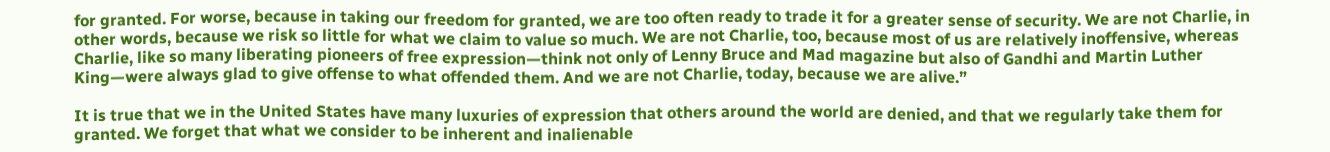for granted. For worse, because in taking our freedom for granted, we are too often ready to trade it for a greater sense of security. We are not Charlie, in other words, because we risk so little for what we claim to value so much. We are not Charlie, too, because most of us are relatively inoffensive, whereas Charlie, like so many liberating pioneers of free expression—think not only of Lenny Bruce and Mad magazine but also of Gandhi and Martin Luther King—were always glad to give offense to what offended them. And we are not Charlie, today, because we are alive.”

It is true that we in the United States have many luxuries of expression that others around the world are denied, and that we regularly take them for granted. We forget that what we consider to be inherent and inalienable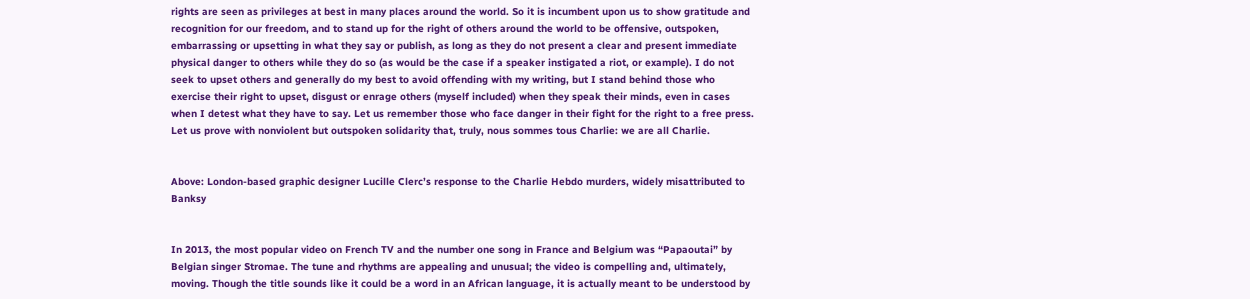rights are seen as privileges at best in many places around the world. So it is incumbent upon us to show gratitude and recognition for our freedom, and to stand up for the right of others around the world to be offensive, outspoken, embarrassing or upsetting in what they say or publish, as long as they do not present a clear and present immediate physical danger to others while they do so (as would be the case if a speaker instigated a riot, or example). I do not seek to upset others and generally do my best to avoid offending with my writing, but I stand behind those who exercise their right to upset, disgust or enrage others (myself included) when they speak their minds, even in cases when I detest what they have to say. Let us remember those who face danger in their fight for the right to a free press. Let us prove with nonviolent but outspoken solidarity that, truly, nous sommes tous Charlie: we are all Charlie.


Above: London-based graphic designer Lucille Clerc’s response to the Charlie Hebdo murders, widely misattributed to Banksy


In 2013, the most popular video on French TV and the number one song in France and Belgium was “Papaoutai” by Belgian singer Stromae. The tune and rhythms are appealing and unusual; the video is compelling and, ultimately, moving. Though the title sounds like it could be a word in an African language, it is actually meant to be understood by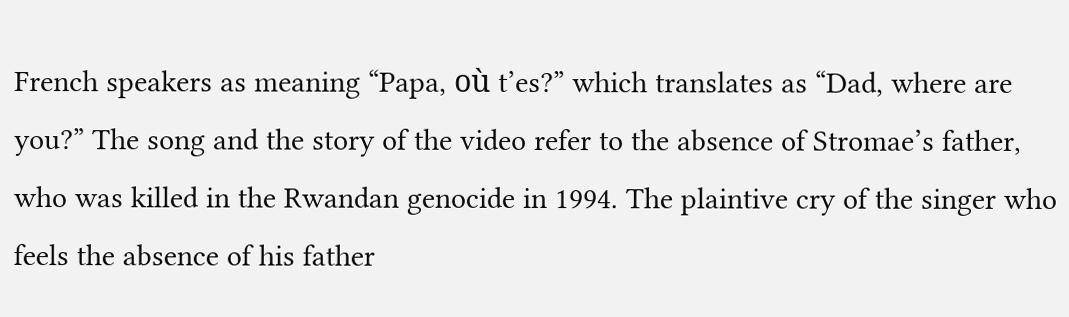French speakers as meaning “Papa, où t’es?” which translates as “Dad, where are you?” The song and the story of the video refer to the absence of Stromae’s father, who was killed in the Rwandan genocide in 1994. The plaintive cry of the singer who feels the absence of his father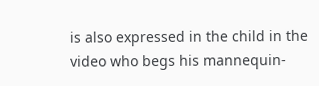is also expressed in the child in the video who begs his mannequin-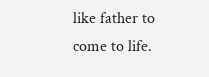like father to come to life.